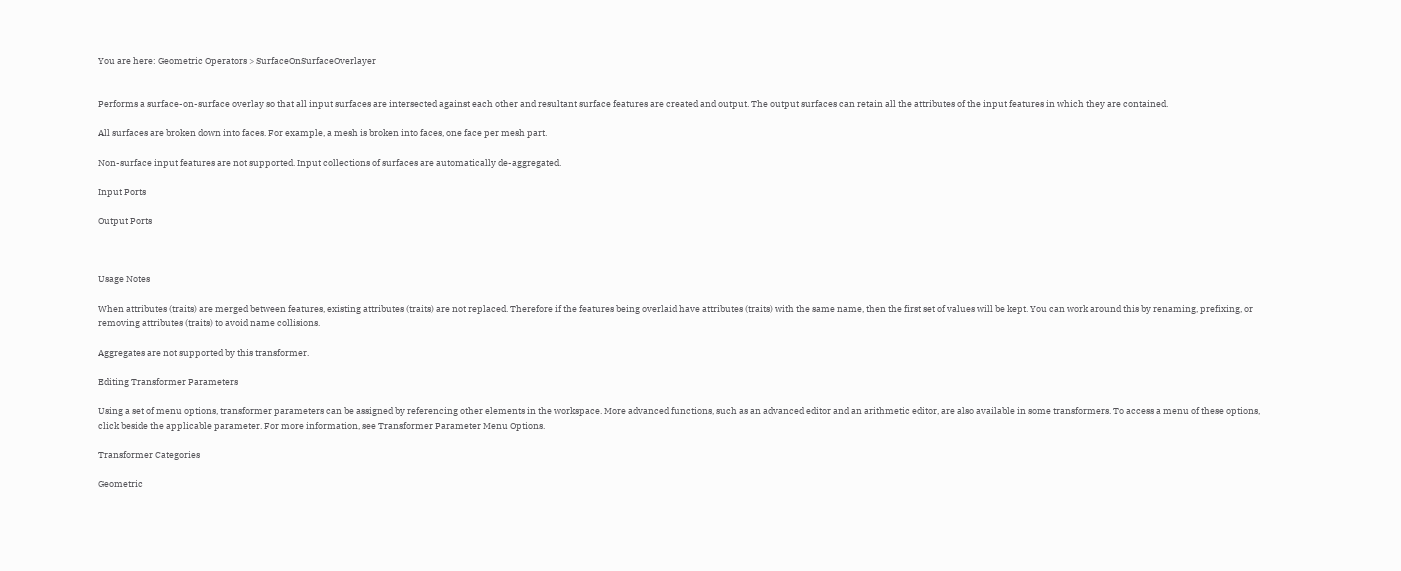You are here: Geometric Operators > SurfaceOnSurfaceOverlayer


Performs a surface-on-surface overlay so that all input surfaces are intersected against each other and resultant surface features are created and output. The output surfaces can retain all the attributes of the input features in which they are contained.

All surfaces are broken down into faces. For example, a mesh is broken into faces, one face per mesh part.

Non-surface input features are not supported. Input collections of surfaces are automatically de-aggregated.

Input Ports

Output Ports



Usage Notes

When attributes (traits) are merged between features, existing attributes (traits) are not replaced. Therefore if the features being overlaid have attributes (traits) with the same name, then the first set of values will be kept. You can work around this by renaming, prefixing, or removing attributes (traits) to avoid name collisions.

Aggregates are not supported by this transformer.

Editing Transformer Parameters

Using a set of menu options, transformer parameters can be assigned by referencing other elements in the workspace. More advanced functions, such as an advanced editor and an arithmetic editor, are also available in some transformers. To access a menu of these options, click beside the applicable parameter. For more information, see Transformer Parameter Menu Options.

Transformer Categories

Geometric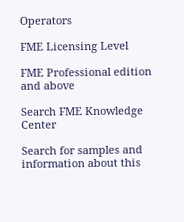Operators

FME Licensing Level

FME Professional edition and above

Search FME Knowledge Center

Search for samples and information about this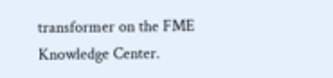transformer on the FME Knowledge Center.